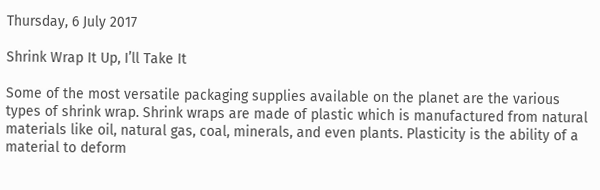Thursday, 6 July 2017

Shrink Wrap It Up, I’ll Take It

Some of the most versatile packaging supplies available on the planet are the various types of shrink wrap. Shrink wraps are made of plastic which is manufactured from natural materials like oil, natural gas, coal, minerals, and even plants. Plasticity is the ability of a material to deform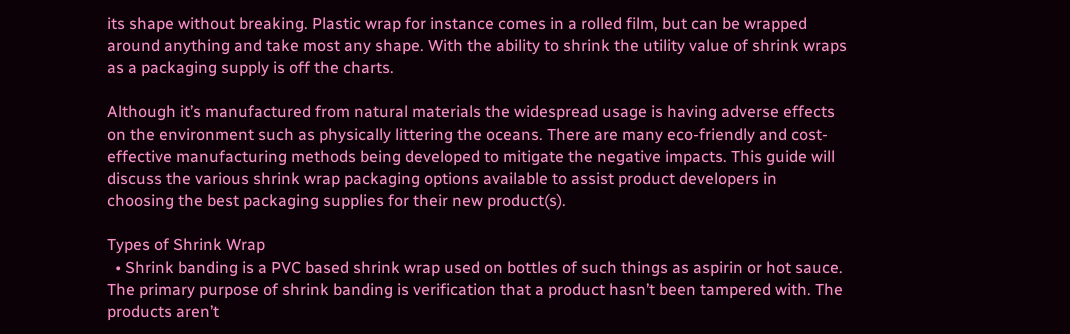its shape without breaking. Plastic wrap for instance comes in a rolled film, but can be wrapped around anything and take most any shape. With the ability to shrink the utility value of shrink wraps as a packaging supply is off the charts.

Although it’s manufactured from natural materials the widespread usage is having adverse effects on the environment such as physically littering the oceans. There are many eco-friendly and cost-effective manufacturing methods being developed to mitigate the negative impacts. This guide will discuss the various shrink wrap packaging options available to assist product developers in choosing the best packaging supplies for their new product(s).

Types of Shrink Wrap
  • Shrink banding is a PVC based shrink wrap used on bottles of such things as aspirin or hot sauce. The primary purpose of shrink banding is verification that a product hasn’t been tampered with. The products aren’t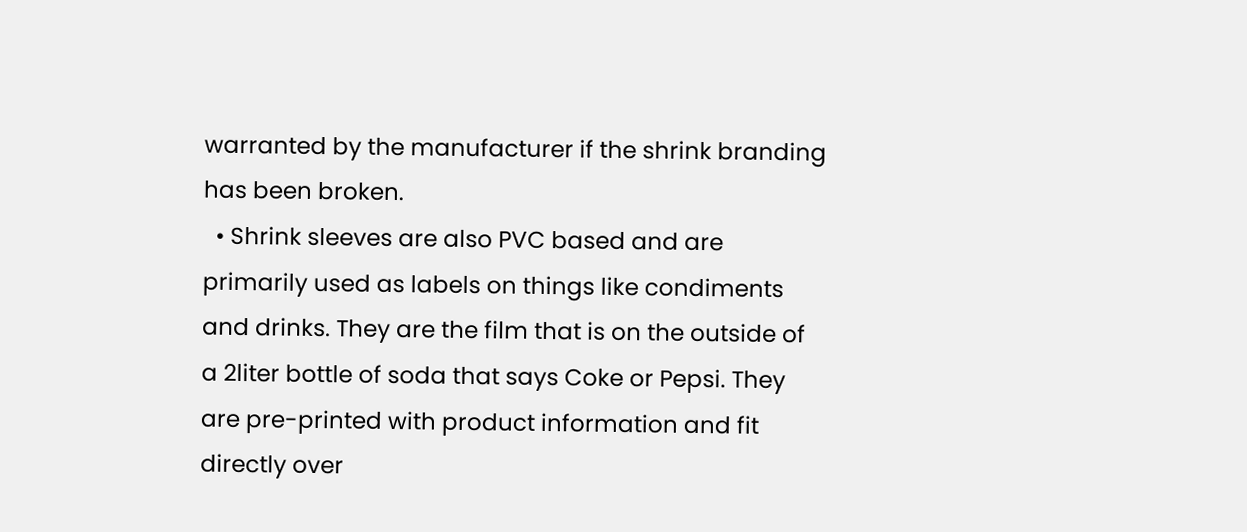warranted by the manufacturer if the shrink branding has been broken.
  • Shrink sleeves are also PVC based and are primarily used as labels on things like condiments and drinks. They are the film that is on the outside of a 2liter bottle of soda that says Coke or Pepsi. They are pre-printed with product information and fit directly over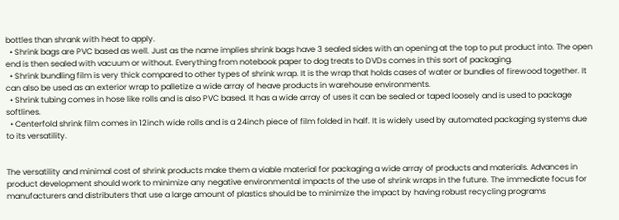bottles than shrank with heat to apply.
  • Shrink bags are PVC based as well. Just as the name implies shrink bags have 3 sealed sides with an opening at the top to put product into. The open end is then sealed with vacuum or without. Everything from notebook paper to dog treats to DVDs comes in this sort of packaging.
  • Shrink bundling film is very thick compared to other types of shrink wrap. It is the wrap that holds cases of water or bundles of firewood together. It can also be used as an exterior wrap to palletize a wide array of heave products in warehouse environments.
  • Shrink tubing comes in hose like rolls and is also PVC based. It has a wide array of uses it can be sealed or taped loosely and is used to package softlines.
  • Centerfold shrink film comes in 12inch wide rolls and is a 24inch piece of film folded in half. It is widely used by automated packaging systems due to its versatility.


The versatility and minimal cost of shrink products make them a viable material for packaging a wide array of products and materials. Advances in product development should work to minimize any negative environmental impacts of the use of shrink wraps in the future. The immediate focus for manufacturers and distributers that use a large amount of plastics should be to minimize the impact by having robust recycling programs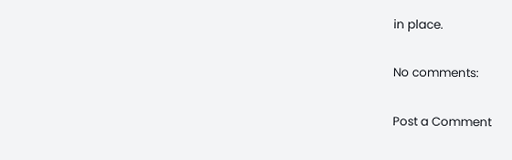in place.

No comments:

Post a Comment